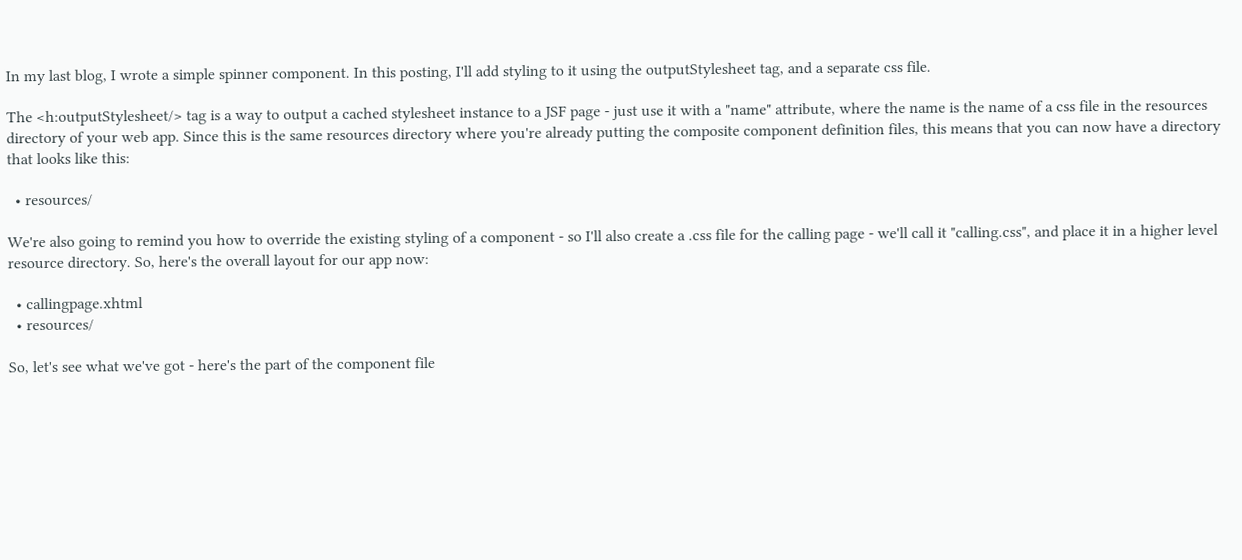In my last blog, I wrote a simple spinner component. In this posting, I'll add styling to it using the outputStylesheet tag, and a separate css file.

The <h:outputStylesheet/> tag is a way to output a cached stylesheet instance to a JSF page - just use it with a "name" attribute, where the name is the name of a css file in the resources directory of your web app. Since this is the same resources directory where you're already putting the composite component definition files, this means that you can now have a directory that looks like this:

  • resources/

We're also going to remind you how to override the existing styling of a component - so I'll also create a .css file for the calling page - we'll call it "calling.css", and place it in a higher level resource directory. So, here's the overall layout for our app now:

  • callingpage.xhtml
  • resources/

So, let's see what we've got - here's the part of the component file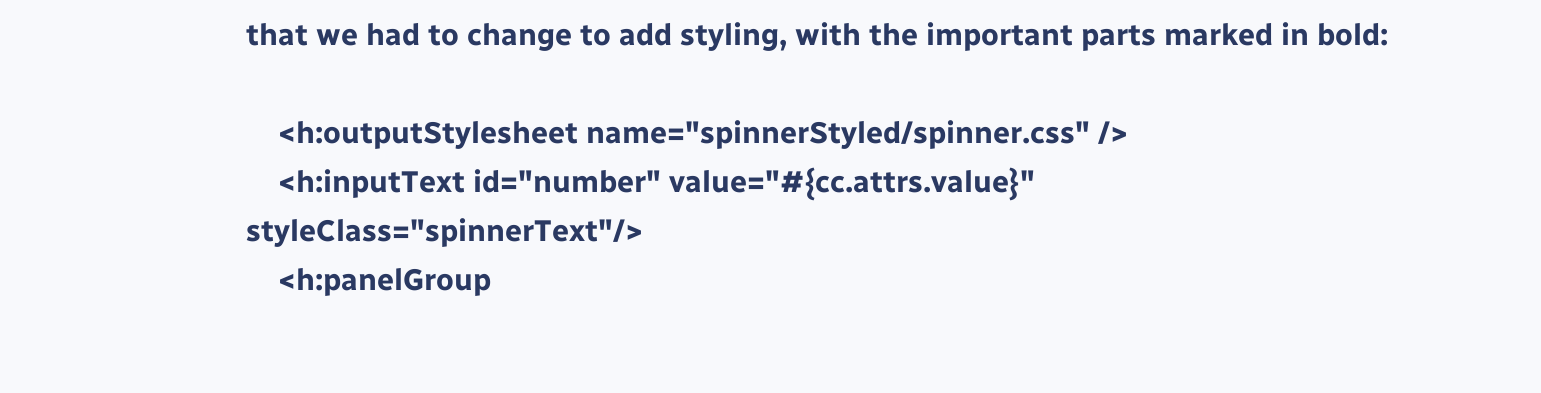that we had to change to add styling, with the important parts marked in bold:

    <h:outputStylesheet name="spinnerStyled/spinner.css" />
    <h:inputText id="number" value="#{cc.attrs.value}" styleClass="spinnerText"/>
    <h:panelGroup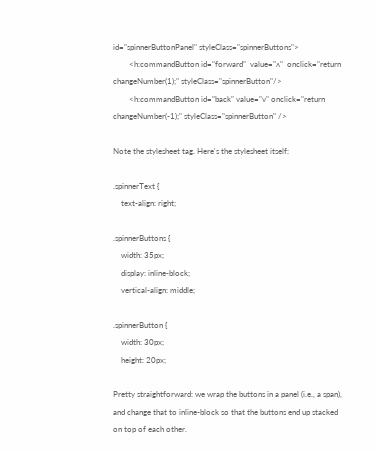id="spinnerButtonPanel" styleClass="spinnerButtons">
        <h:commandButton id="forward"  value="ʌ"  onclick="return changeNumber(1);" styleClass="spinnerButton"/>
        <h:commandButton id="back" value="v" onclick="return changeNumber(-1);" styleClass="spinnerButton" />

Note the stylesheet tag. Here's the stylesheet itself:

.spinnerText {
    text-align: right;

.spinnerButtons {
    width: 35px;
    display: inline-block;
    vertical-align: middle;

.spinnerButton {
    width: 30px;
    height: 20px;

Pretty straightforward: we wrap the buttons in a panel (i.e., a span), and change that to inline-block so that the buttons end up stacked on top of each other.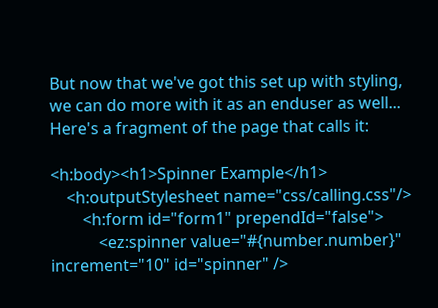But now that we've got this set up with styling, we can do more with it as an enduser as well... Here's a fragment of the page that calls it:

<h:body><h1>Spinner Example</h1>
    <h:outputStylesheet name="css/calling.css"/>
        <h:form id="form1" prependId="false">
            <ez:spinner value="#{number.number}" increment="10" id="spinner" />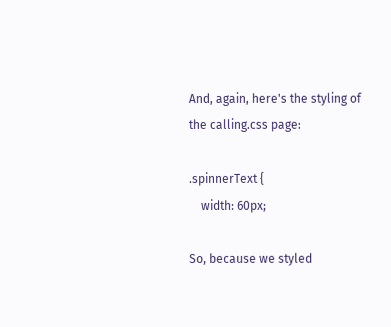And, again, here's the styling of the calling.css page:

.spinnerText {
    width: 60px;

So, because we styled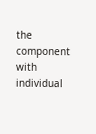the component with individual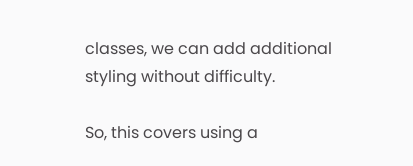classes, we can add additional styling without difficulty.

So, this covers using a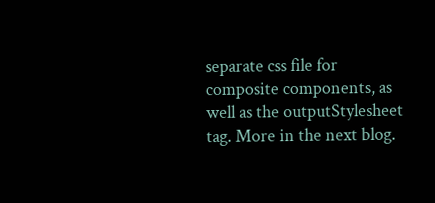separate css file for composite components, as well as the outputStylesheet tag. More in the next blog.